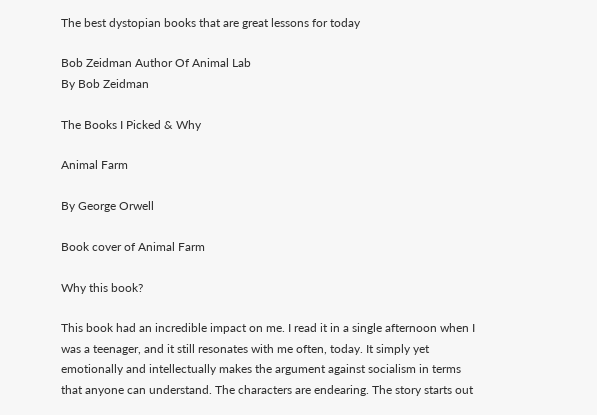The best dystopian books that are great lessons for today

Bob Zeidman Author Of Animal Lab
By Bob Zeidman

The Books I Picked & Why

Animal Farm

By George Orwell

Book cover of Animal Farm

Why this book?

This book had an incredible impact on me. I read it in a single afternoon when I was a teenager, and it still resonates with me often, today. It simply yet emotionally and intellectually makes the argument against socialism in terms that anyone can understand. The characters are endearing. The story starts out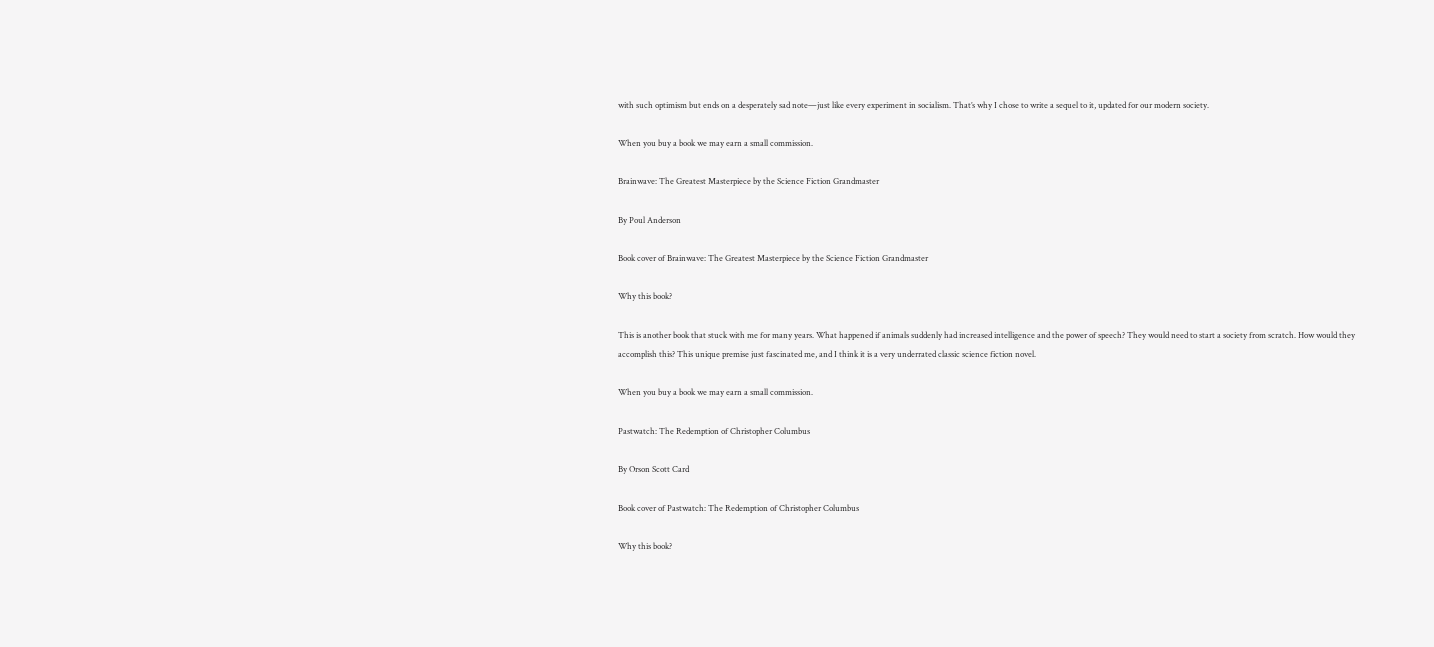with such optimism but ends on a desperately sad note—just like every experiment in socialism. That’s why I chose to write a sequel to it, updated for our modern society.

When you buy a book we may earn a small commission.

Brainwave: The Greatest Masterpiece by the Science Fiction Grandmaster

By Poul Anderson

Book cover of Brainwave: The Greatest Masterpiece by the Science Fiction Grandmaster

Why this book?

This is another book that stuck with me for many years. What happened if animals suddenly had increased intelligence and the power of speech? They would need to start a society from scratch. How would they accomplish this? This unique premise just fascinated me, and I think it is a very underrated classic science fiction novel.

When you buy a book we may earn a small commission.

Pastwatch: The Redemption of Christopher Columbus

By Orson Scott Card

Book cover of Pastwatch: The Redemption of Christopher Columbus

Why this book?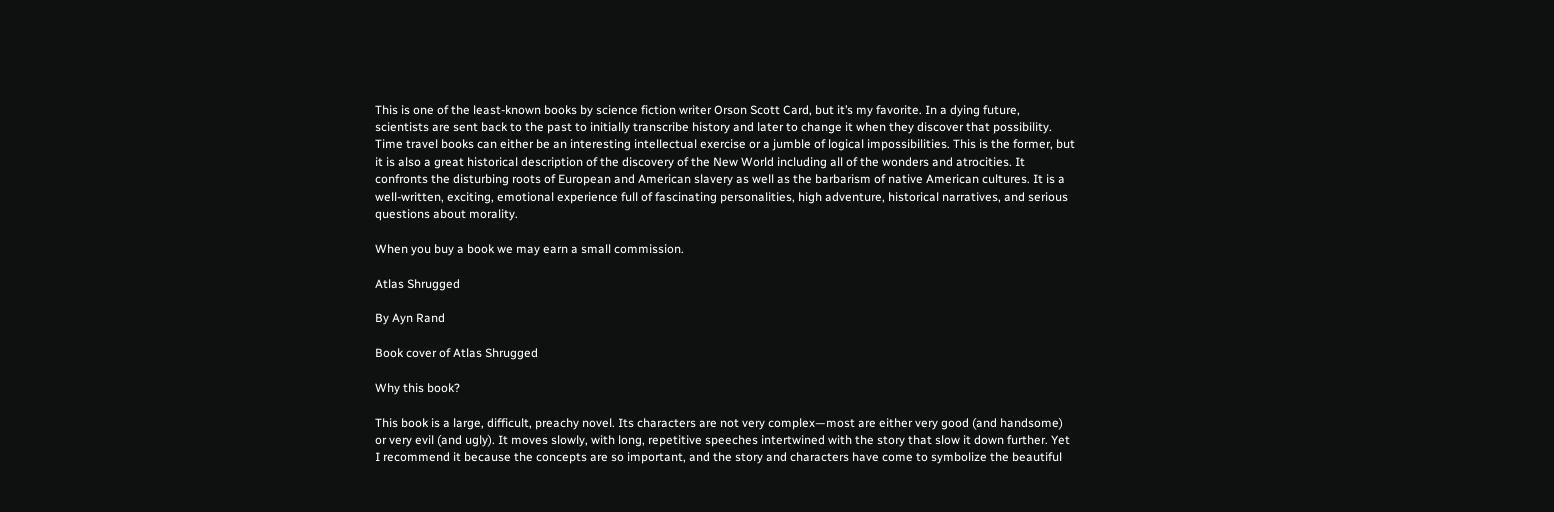This is one of the least-known books by science fiction writer Orson Scott Card, but it’s my favorite. In a dying future, scientists are sent back to the past to initially transcribe history and later to change it when they discover that possibility. Time travel books can either be an interesting intellectual exercise or a jumble of logical impossibilities. This is the former, but it is also a great historical description of the discovery of the New World including all of the wonders and atrocities. It confronts the disturbing roots of European and American slavery as well as the barbarism of native American cultures. It is a well-written, exciting, emotional experience full of fascinating personalities, high adventure, historical narratives, and serious questions about morality.

When you buy a book we may earn a small commission.

Atlas Shrugged

By Ayn Rand

Book cover of Atlas Shrugged

Why this book?

This book is a large, difficult, preachy novel. Its characters are not very complex—most are either very good (and handsome) or very evil (and ugly). It moves slowly, with long, repetitive speeches intertwined with the story that slow it down further. Yet I recommend it because the concepts are so important, and the story and characters have come to symbolize the beautiful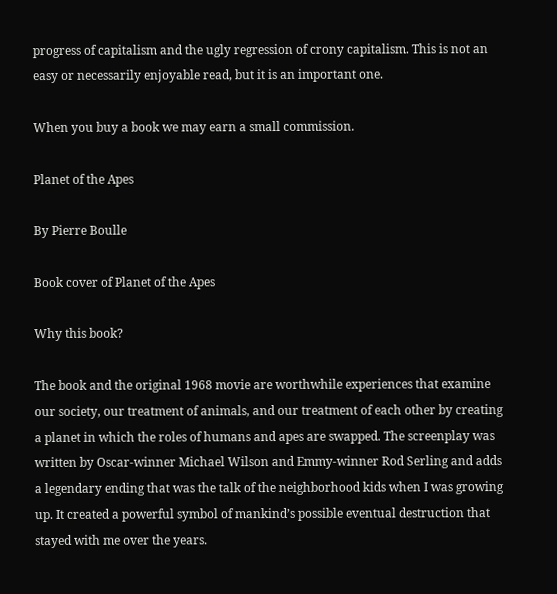progress of capitalism and the ugly regression of crony capitalism. This is not an easy or necessarily enjoyable read, but it is an important one.

When you buy a book we may earn a small commission.

Planet of the Apes

By Pierre Boulle

Book cover of Planet of the Apes

Why this book?

The book and the original 1968 movie are worthwhile experiences that examine our society, our treatment of animals, and our treatment of each other by creating a planet in which the roles of humans and apes are swapped. The screenplay was written by Oscar-winner Michael Wilson and Emmy-winner Rod Serling and adds a legendary ending that was the talk of the neighborhood kids when I was growing up. It created a powerful symbol of mankind’s possible eventual destruction that stayed with me over the years.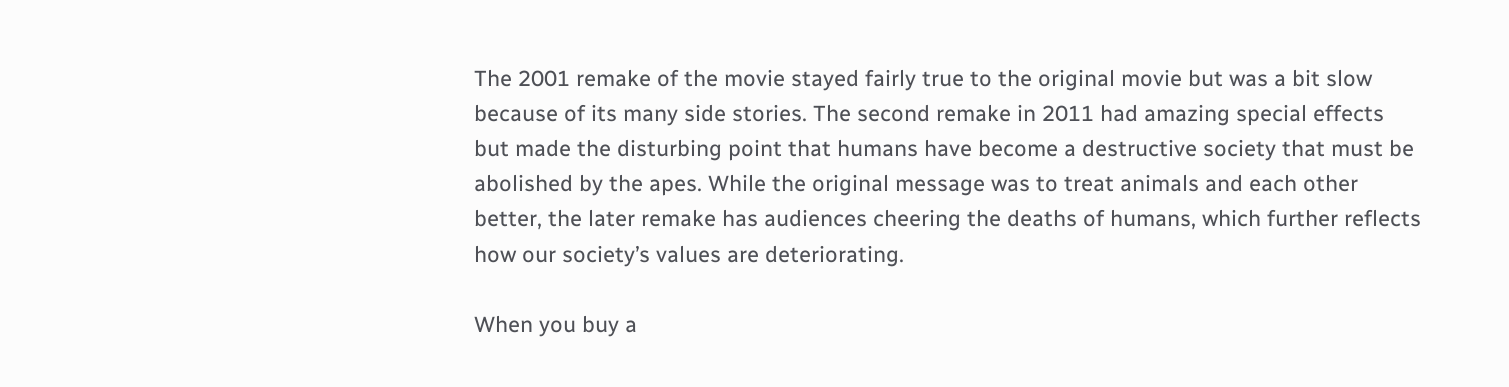The 2001 remake of the movie stayed fairly true to the original movie but was a bit slow because of its many side stories. The second remake in 2011 had amazing special effects but made the disturbing point that humans have become a destructive society that must be abolished by the apes. While the original message was to treat animals and each other better, the later remake has audiences cheering the deaths of humans, which further reflects how our society’s values are deteriorating.

When you buy a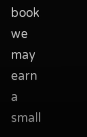book we may earn a small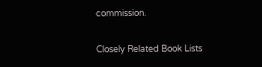commission.

Closely Related Book Lists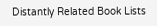Distantly Related Book Lists